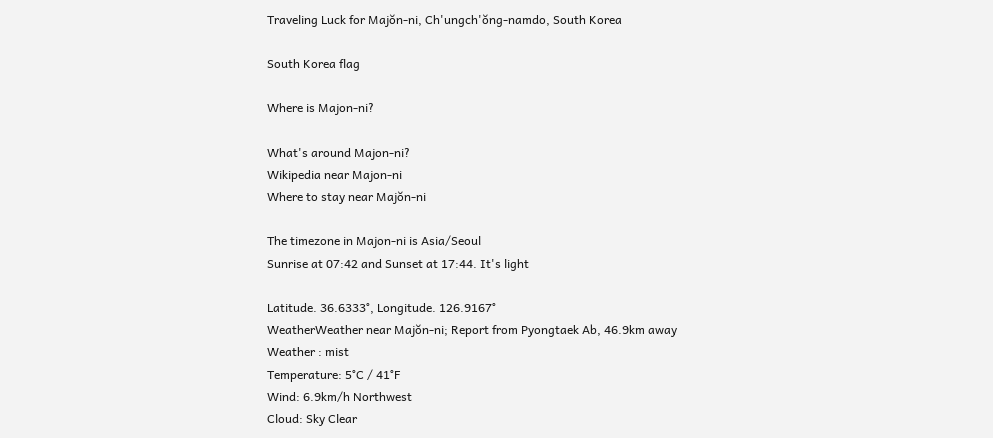Traveling Luck for Majŏn-ni, Ch'ungch'ŏng-namdo, South Korea

South Korea flag

Where is Majon-ni?

What's around Majon-ni?
Wikipedia near Majon-ni
Where to stay near Majŏn-ni

The timezone in Majon-ni is Asia/Seoul
Sunrise at 07:42 and Sunset at 17:44. It's light

Latitude. 36.6333°, Longitude. 126.9167°
WeatherWeather near Majŏn-ni; Report from Pyongtaek Ab, 46.9km away
Weather : mist
Temperature: 5°C / 41°F
Wind: 6.9km/h Northwest
Cloud: Sky Clear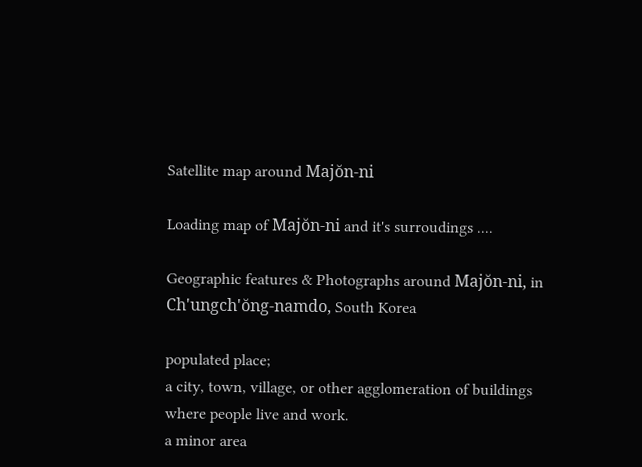Satellite map around Majŏn-ni

Loading map of Majŏn-ni and it's surroudings ....

Geographic features & Photographs around Majŏn-ni, in Ch'ungch'ŏng-namdo, South Korea

populated place;
a city, town, village, or other agglomeration of buildings where people live and work.
a minor area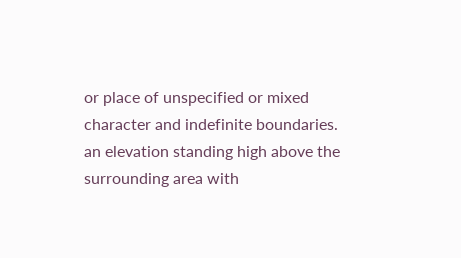or place of unspecified or mixed character and indefinite boundaries.
an elevation standing high above the surrounding area with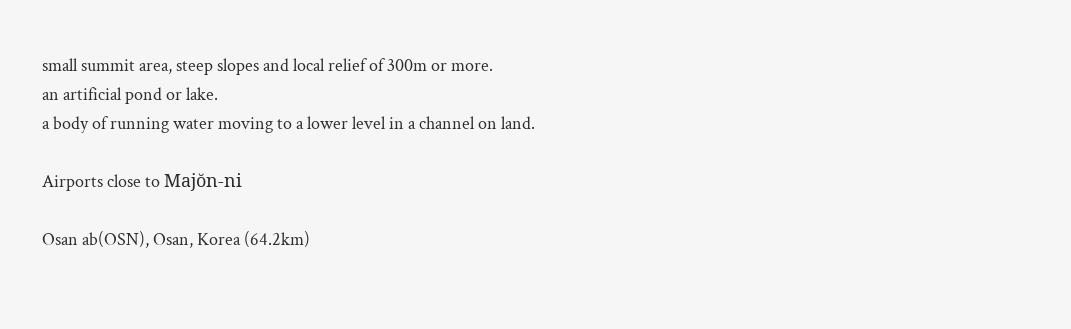small summit area, steep slopes and local relief of 300m or more.
an artificial pond or lake.
a body of running water moving to a lower level in a channel on land.

Airports close to Majŏn-ni

Osan ab(OSN), Osan, Korea (64.2km)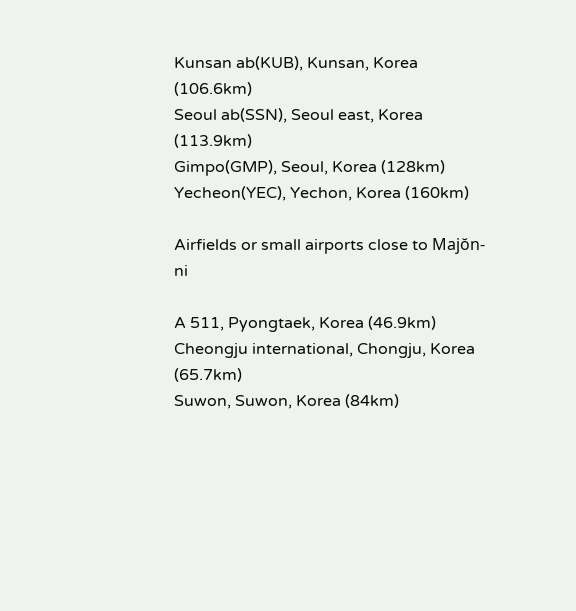Kunsan ab(KUB), Kunsan, Korea (106.6km)
Seoul ab(SSN), Seoul east, Korea (113.9km)
Gimpo(GMP), Seoul, Korea (128km)
Yecheon(YEC), Yechon, Korea (160km)

Airfields or small airports close to Majŏn-ni

A 511, Pyongtaek, Korea (46.9km)
Cheongju international, Chongju, Korea (65.7km)
Suwon, Suwon, Korea (84km)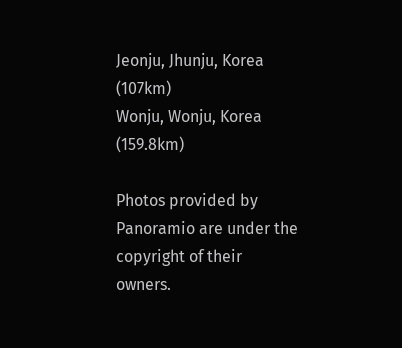Jeonju, Jhunju, Korea (107km)
Wonju, Wonju, Korea (159.8km)

Photos provided by Panoramio are under the copyright of their owners.